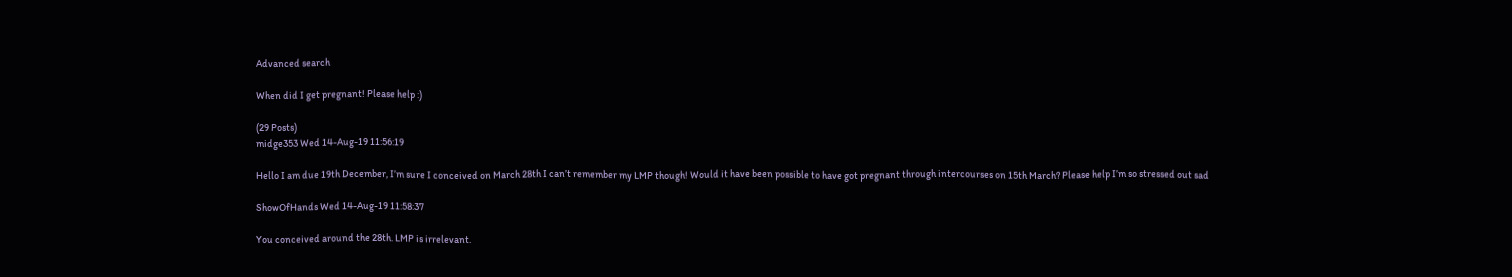Advanced search

When did I get pregnant! Please help :)

(29 Posts)
midge353 Wed 14-Aug-19 11:56:19

Hello I am due 19th December, I’m sure I conceived on March 28th I can’t remember my LMP though! Would it have been possible to have got pregnant through intercourses on 15th March? Please help I’m so stressed out sad

ShowOfHands Wed 14-Aug-19 11:58:37

You conceived around the 28th. LMP is irrelevant.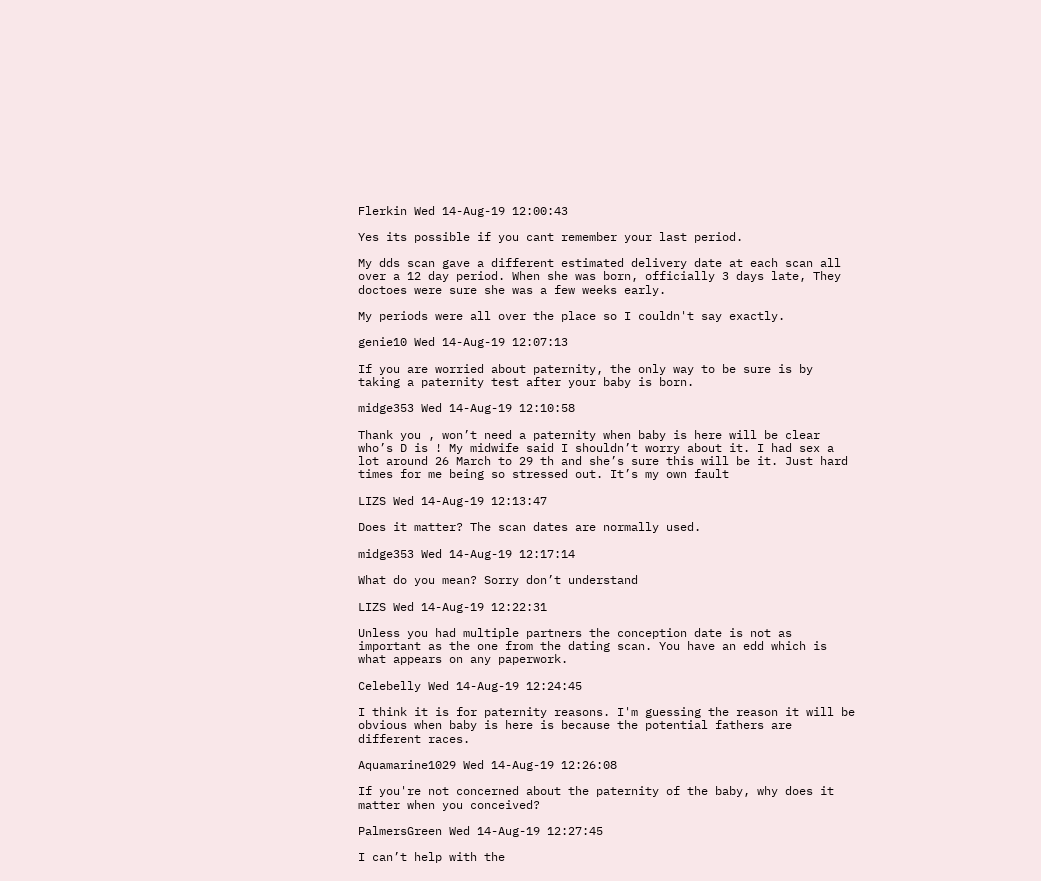Flerkin Wed 14-Aug-19 12:00:43

Yes its possible if you cant remember your last period.

My dds scan gave a different estimated delivery date at each scan all over a 12 day period. When she was born, officially 3 days late, They doctoes were sure she was a few weeks early.

My periods were all over the place so I couldn't say exactly.

genie10 Wed 14-Aug-19 12:07:13

If you are worried about paternity, the only way to be sure is by taking a paternity test after your baby is born.

midge353 Wed 14-Aug-19 12:10:58

Thank you , won’t need a paternity when baby is here will be clear who’s D is ! My midwife said I shouldn’t worry about it. I had sex a lot around 26 March to 29 th and she’s sure this will be it. Just hard times for me being so stressed out. It’s my own fault

LIZS Wed 14-Aug-19 12:13:47

Does it matter? The scan dates are normally used.

midge353 Wed 14-Aug-19 12:17:14

What do you mean? Sorry don’t understand

LIZS Wed 14-Aug-19 12:22:31

Unless you had multiple partners the conception date is not as important as the one from the dating scan. You have an edd which is what appears on any paperwork.

Celebelly Wed 14-Aug-19 12:24:45

I think it is for paternity reasons. I'm guessing the reason it will be obvious when baby is here is because the potential fathers are different races.

Aquamarine1029 Wed 14-Aug-19 12:26:08

If you're not concerned about the paternity of the baby, why does it matter when you conceived?

PalmersGreen Wed 14-Aug-19 12:27:45

I can’t help with the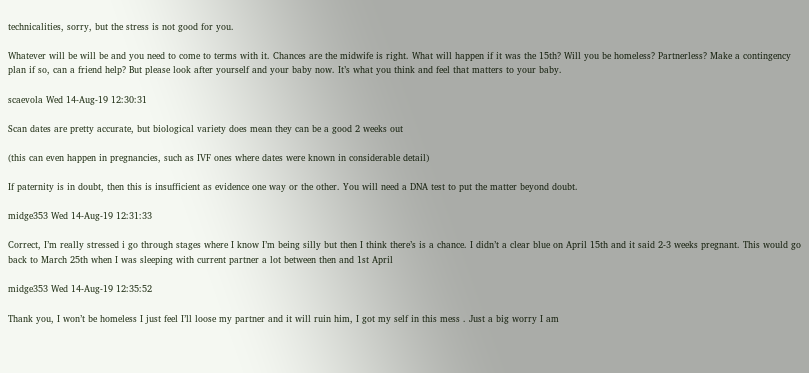technicalities, sorry, but the stress is not good for you.

Whatever will be will be and you need to come to terms with it. Chances are the midwife is right. What will happen if it was the 15th? Will you be homeless? Partnerless? Make a contingency plan if so, can a friend help? But please look after yourself and your baby now. It’s what you think and feel that matters to your baby.

scaevola Wed 14-Aug-19 12:30:31

Scan dates are pretty accurate, but biological variety does mean they can be a good 2 weeks out

(this can even happen in pregnancies, such as IVF ones where dates were known in considerable detail)

If paternity is in doubt, then this is insufficient as evidence one way or the other. You will need a DNA test to put the matter beyond doubt.

midge353 Wed 14-Aug-19 12:31:33

Correct, I’m really stressed i go through stages where I know I’m being silly but then I think there’s is a chance. I didn’t a clear blue on April 15th and it said 2-3 weeks pregnant. This would go back to March 25th when I was sleeping with current partner a lot between then and 1st April

midge353 Wed 14-Aug-19 12:35:52

Thank you, I won’t be homeless I just feel I’ll loose my partner and it will ruin him, I got my self in this mess . Just a big worry I am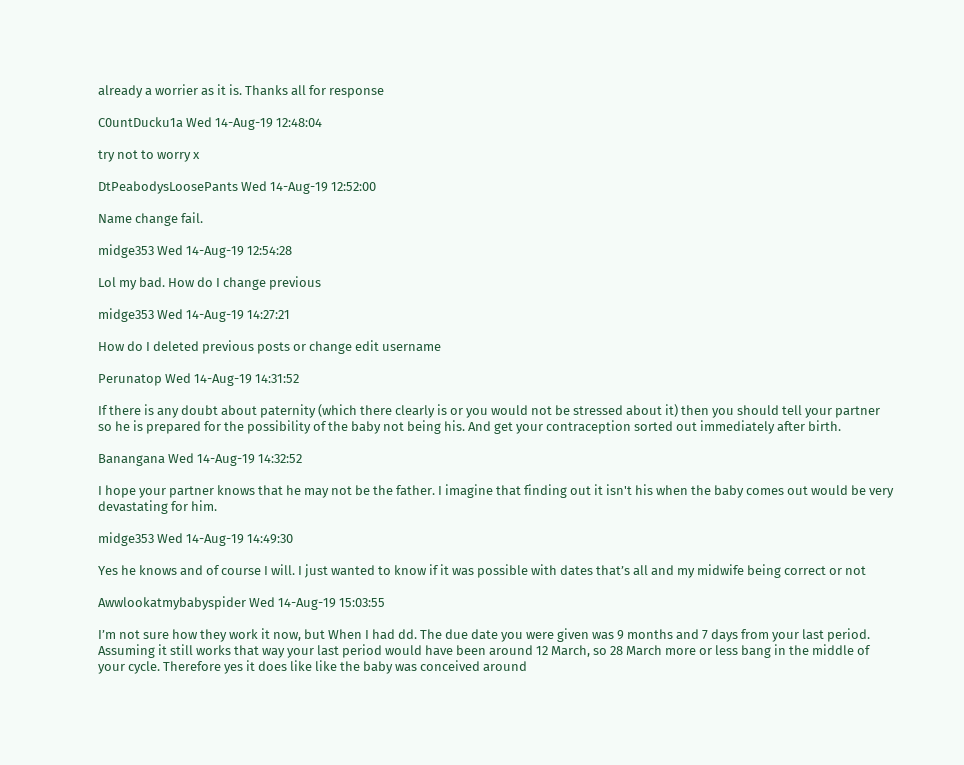already a worrier as it is. Thanks all for response

C0untDucku1a Wed 14-Aug-19 12:48:04

try not to worry x

DtPeabodysLoosePants Wed 14-Aug-19 12:52:00

Name change fail.

midge353 Wed 14-Aug-19 12:54:28

Lol my bad. How do I change previous

midge353 Wed 14-Aug-19 14:27:21

How do I deleted previous posts or change edit username

Perunatop Wed 14-Aug-19 14:31:52

If there is any doubt about paternity (which there clearly is or you would not be stressed about it) then you should tell your partner so he is prepared for the possibility of the baby not being his. And get your contraception sorted out immediately after birth.

Banangana Wed 14-Aug-19 14:32:52

I hope your partner knows that he may not be the father. I imagine that finding out it isn't his when the baby comes out would be very devastating for him.

midge353 Wed 14-Aug-19 14:49:30

Yes he knows and of course I will. I just wanted to know if it was possible with dates that’s all and my midwife being correct or not

Awwlookatmybabyspider Wed 14-Aug-19 15:03:55

I’m not sure how they work it now, but When I had dd. The due date you were given was 9 months and 7 days from your last period. Assuming it still works that way your last period would have been around 12 March, so 28 March more or less bang in the middle of your cycle. Therefore yes it does like like the baby was conceived around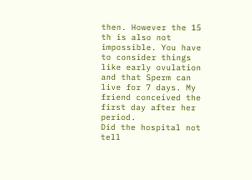then. However the 15 th is also not impossible. You have to consider things like early ovulation and that Sperm can live for 7 days. My friend conceived the first day after her period.
Did the hospital not tell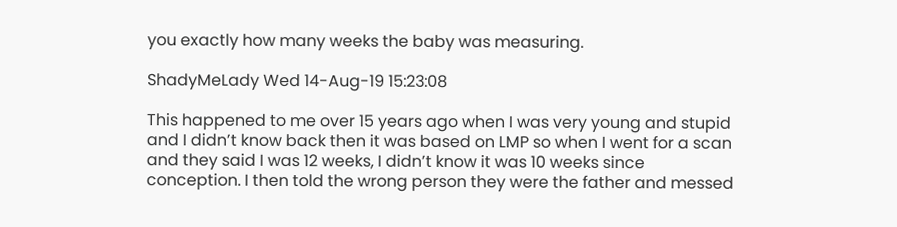you exactly how many weeks the baby was measuring.

ShadyMeLady Wed 14-Aug-19 15:23:08

This happened to me over 15 years ago when I was very young and stupid and I didn’t know back then it was based on LMP so when I went for a scan and they said I was 12 weeks, I didn’t know it was 10 weeks since conception. I then told the wrong person they were the father and messed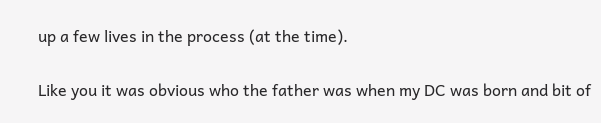up a few lives in the process (at the time).

Like you it was obvious who the father was when my DC was born and bit of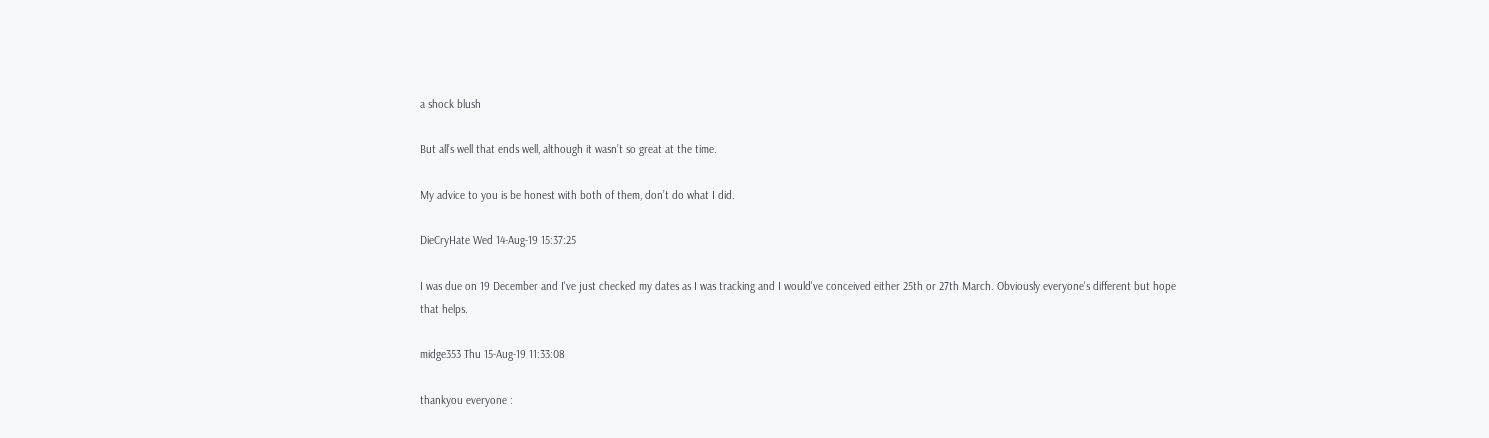a shock blush

But all’s well that ends well, although it wasn’t so great at the time.

My advice to you is be honest with both of them, don’t do what I did.

DieCryHate Wed 14-Aug-19 15:37:25

I was due on 19 December and I've just checked my dates as I was tracking and I would've conceived either 25th or 27th March. Obviously everyone's different but hope that helps.

midge353 Thu 15-Aug-19 11:33:08

thankyou everyone :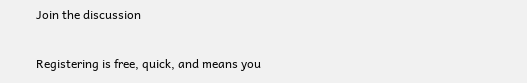Join the discussion

Registering is free, quick, and means you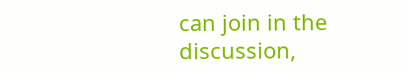can join in the discussion,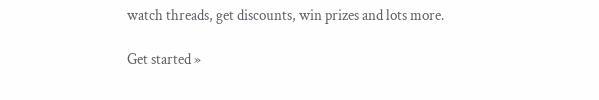watch threads, get discounts, win prizes and lots more.

Get started »